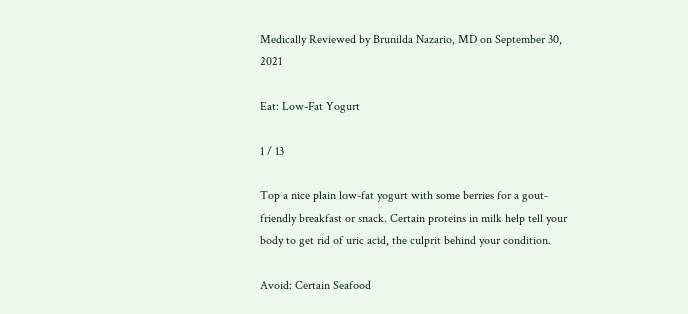Medically Reviewed by Brunilda Nazario, MD on September 30, 2021

Eat: Low-Fat Yogurt

1 / 13

Top a nice plain low-fat yogurt with some berries for a gout-friendly breakfast or snack. Certain proteins in milk help tell your body to get rid of uric acid, the culprit behind your condition.

Avoid: Certain Seafood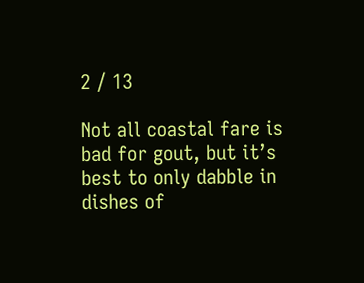2 / 13

Not all coastal fare is bad for gout, but it’s best to only dabble in dishes of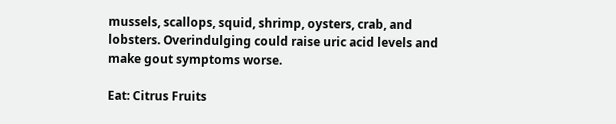mussels, scallops, squid, shrimp, oysters, crab, and lobsters. Overindulging could raise uric acid levels and make gout symptoms worse.

Eat: Citrus Fruits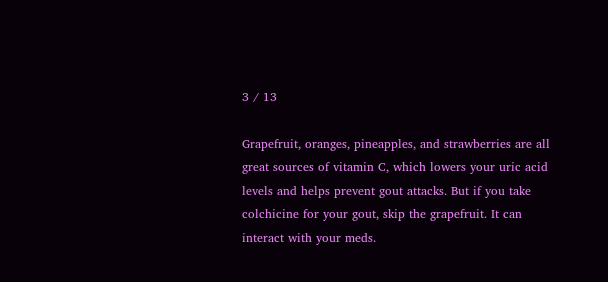3 / 13

Grapefruit, oranges, pineapples, and strawberries are all great sources of vitamin C, which lowers your uric acid levels and helps prevent gout attacks. But if you take colchicine for your gout, skip the grapefruit. It can interact with your meds.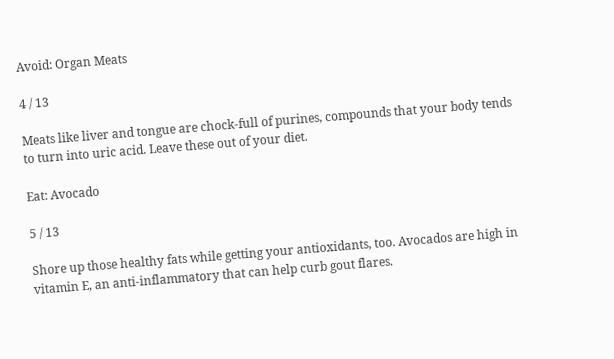Avoid: Organ Meats

4 / 13

Meats like liver and tongue are chock-full of purines, compounds that your body tends to turn into uric acid. Leave these out of your diet.

Eat: Avocado

5 / 13

Shore up those healthy fats while getting your antioxidants, too. Avocados are high in vitamin E, an anti-inflammatory that can help curb gout flares.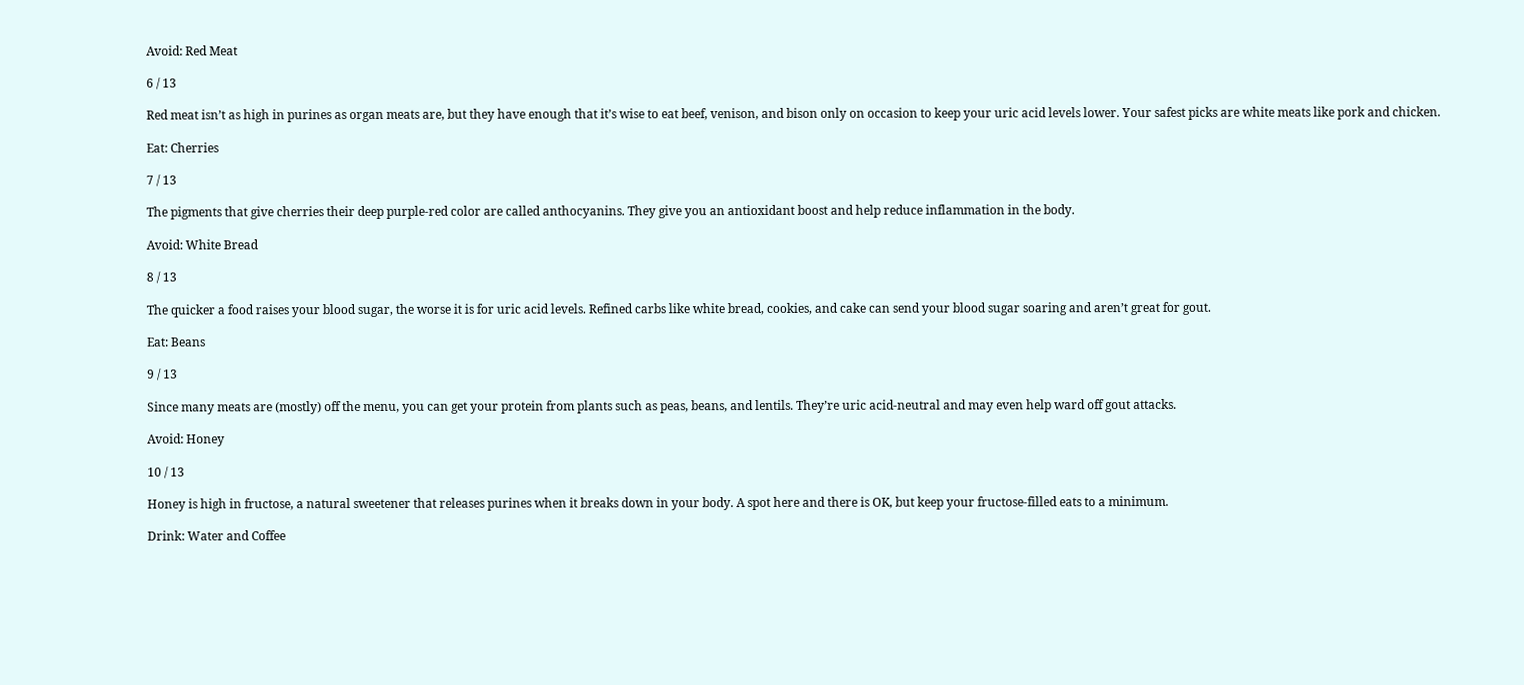Avoid: Red Meat

6 / 13

Red meat isn’t as high in purines as organ meats are, but they have enough that it’s wise to eat beef, venison, and bison only on occasion to keep your uric acid levels lower. Your safest picks are white meats like pork and chicken.

Eat: Cherries

7 / 13

The pigments that give cherries their deep purple-red color are called anthocyanins. They give you an antioxidant boost and help reduce inflammation in the body.

Avoid: White Bread

8 / 13

The quicker a food raises your blood sugar, the worse it is for uric acid levels. Refined carbs like white bread, cookies, and cake can send your blood sugar soaring and aren’t great for gout.

Eat: Beans

9 / 13

Since many meats are (mostly) off the menu, you can get your protein from plants such as peas, beans, and lentils. They’re uric acid-neutral and may even help ward off gout attacks.

Avoid: Honey

10 / 13

Honey is high in fructose, a natural sweetener that releases purines when it breaks down in your body. A spot here and there is OK, but keep your fructose-filled eats to a minimum.

Drink: Water and Coffee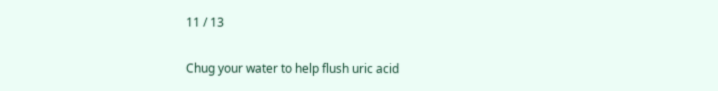11 / 13

Chug your water to help flush uric acid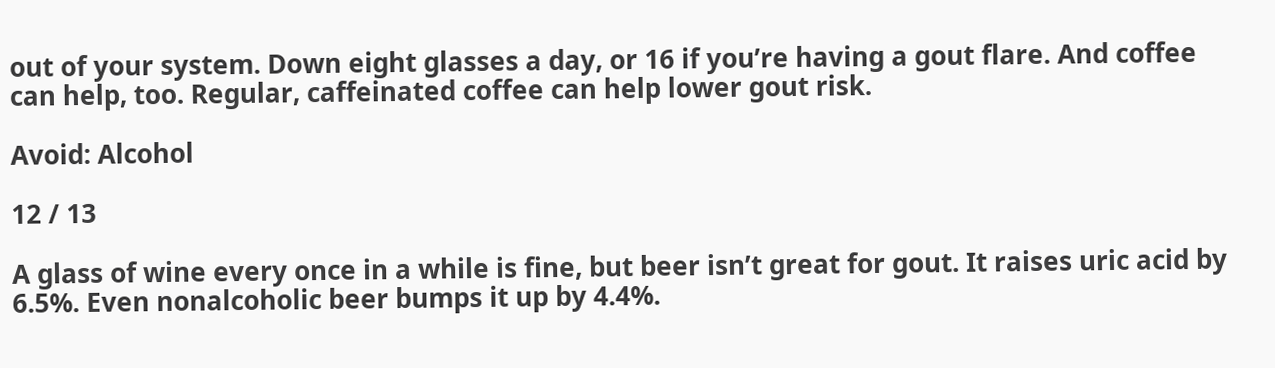out of your system. Down eight glasses a day, or 16 if you’re having a gout flare. And coffee can help, too. Regular, caffeinated coffee can help lower gout risk.

Avoid: Alcohol

12 / 13

A glass of wine every once in a while is fine, but beer isn’t great for gout. It raises uric acid by 6.5%. Even nonalcoholic beer bumps it up by 4.4%.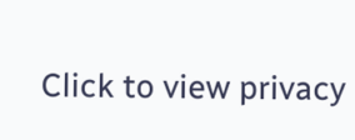Click to view privacy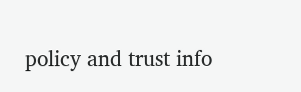policy and trust info